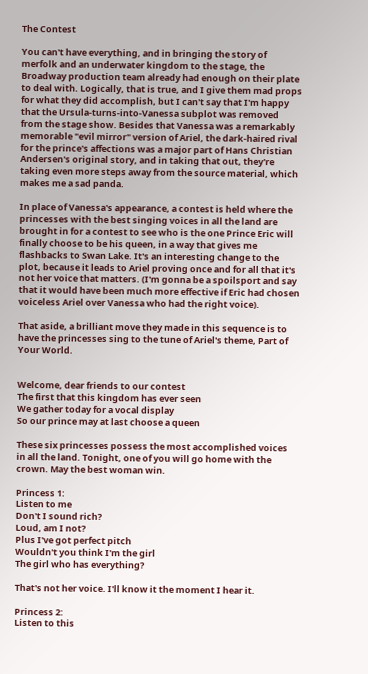The Contest

You can't have everything, and in bringing the story of merfolk and an underwater kingdom to the stage, the Broadway production team already had enough on their plate to deal with. Logically, that is true, and I give them mad props for what they did accomplish, but I can't say that I'm happy that the Ursula-turns-into-Vanessa subplot was removed from the stage show. Besides that Vanessa was a remarkably memorable "evil mirror" version of Ariel, the dark-haired rival for the prince's affections was a major part of Hans Christian Andersen's original story, and in taking that out, they're taking even more steps away from the source material, which makes me a sad panda.

In place of Vanessa's appearance, a contest is held where the princesses with the best singing voices in all the land are brought in for a contest to see who is the one Prince Eric will finally choose to be his queen, in a way that gives me flashbacks to Swan Lake. It's an interesting change to the plot, because it leads to Ariel proving once and for all that it's not her voice that matters. (I'm gonna be a spoilsport and say that it would have been much more effective if Eric had chosen voiceless Ariel over Vanessa who had the right voice).

That aside, a brilliant move they made in this sequence is to have the princesses sing to the tune of Ariel's theme, Part of Your World.


Welcome, dear friends to our contest
The first that this kingdom has ever seen
We gather today for a vocal display
So our prince may at last choose a queen

These six princesses possess the most accomplished voices in all the land. Tonight, one of you will go home with the crown. May the best woman win.

Princess 1:
Listen to me
Don't I sound rich?
Loud, am I not?
Plus I've got perfect pitch
Wouldn't you think I'm the girl
The girl who has everything?

That's not her voice. I'll know it the moment I hear it.

Princess 2:
Listen to this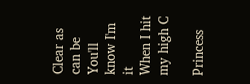Clear as can be
You'll know I'm it
When I hit my high C

Princess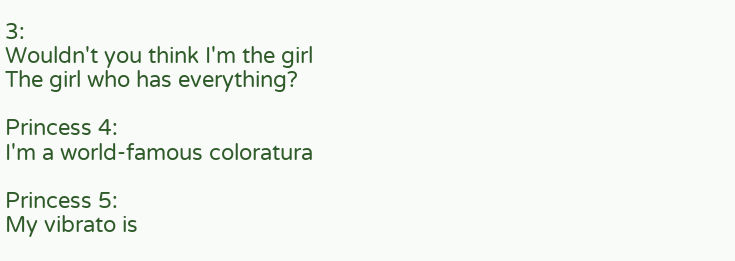3:
Wouldn't you think I'm the girl
The girl who has everything?

Princess 4:
I'm a world-famous coloratura

Princess 5:
My vibrato is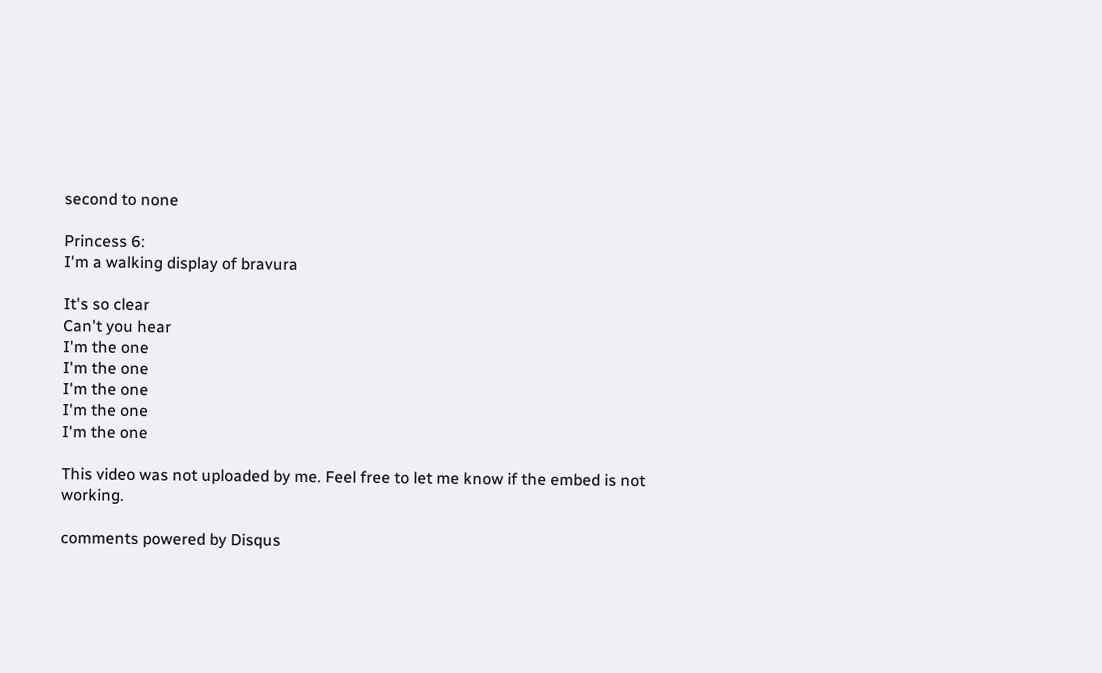second to none

Princess 6:
I'm a walking display of bravura

It's so clear
Can't you hear
I'm the one
I'm the one
I'm the one
I'm the one
I'm the one

This video was not uploaded by me. Feel free to let me know if the embed is not working.

comments powered by Disqus